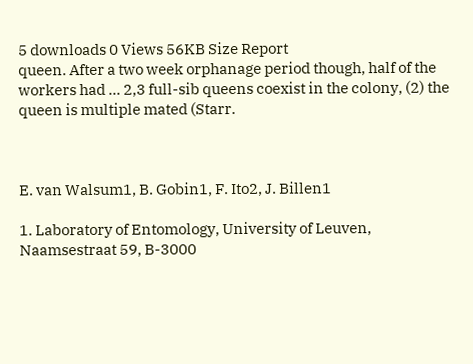5 downloads 0 Views 56KB Size Report
queen. After a two week orphanage period though, half of the workers had ... 2,3 full-sib queens coexist in the colony, (2) the queen is multiple mated (Starr.



E. van Walsum1, B. Gobin1, F. Ito2, J. Billen1

1. Laboratory of Entomology, University of Leuven, Naamsestraat 59, B-3000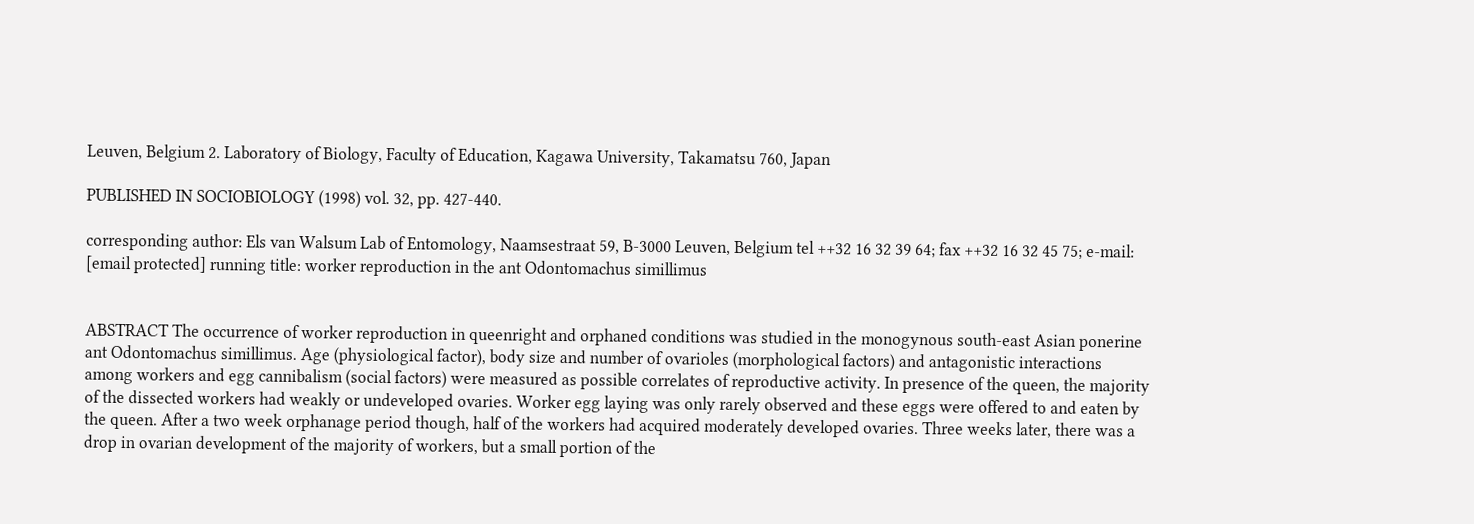Leuven, Belgium 2. Laboratory of Biology, Faculty of Education, Kagawa University, Takamatsu 760, Japan

PUBLISHED IN SOCIOBIOLOGY (1998) vol. 32, pp. 427-440.

corresponding author: Els van Walsum Lab of Entomology, Naamsestraat 59, B-3000 Leuven, Belgium tel ++32 16 32 39 64; fax ++32 16 32 45 75; e-mail: [email protected] running title: worker reproduction in the ant Odontomachus simillimus


ABSTRACT The occurrence of worker reproduction in queenright and orphaned conditions was studied in the monogynous south-east Asian ponerine ant Odontomachus simillimus. Age (physiological factor), body size and number of ovarioles (morphological factors) and antagonistic interactions among workers and egg cannibalism (social factors) were measured as possible correlates of reproductive activity. In presence of the queen, the majority of the dissected workers had weakly or undeveloped ovaries. Worker egg laying was only rarely observed and these eggs were offered to and eaten by the queen. After a two week orphanage period though, half of the workers had acquired moderately developed ovaries. Three weeks later, there was a drop in ovarian development of the majority of workers, but a small portion of the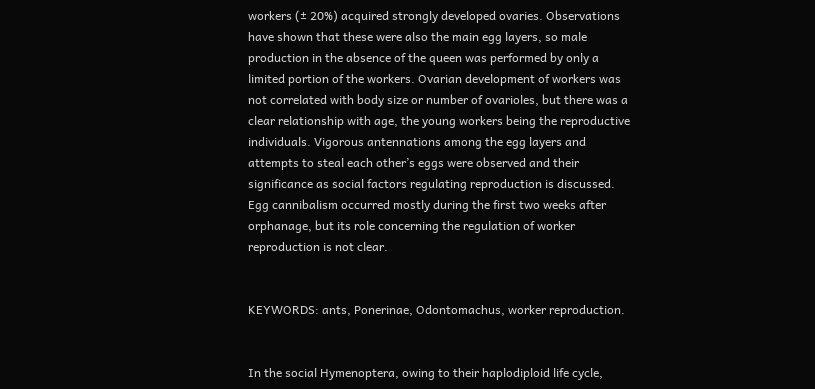workers (± 20%) acquired strongly developed ovaries. Observations have shown that these were also the main egg layers, so male production in the absence of the queen was performed by only a limited portion of the workers. Ovarian development of workers was not correlated with body size or number of ovarioles, but there was a clear relationship with age, the young workers being the reproductive individuals. Vigorous antennations among the egg layers and attempts to steal each other’s eggs were observed and their significance as social factors regulating reproduction is discussed. Egg cannibalism occurred mostly during the first two weeks after orphanage, but its role concerning the regulation of worker reproduction is not clear.


KEYWORDS: ants, Ponerinae, Odontomachus, worker reproduction.


In the social Hymenoptera, owing to their haplodiploid life cycle,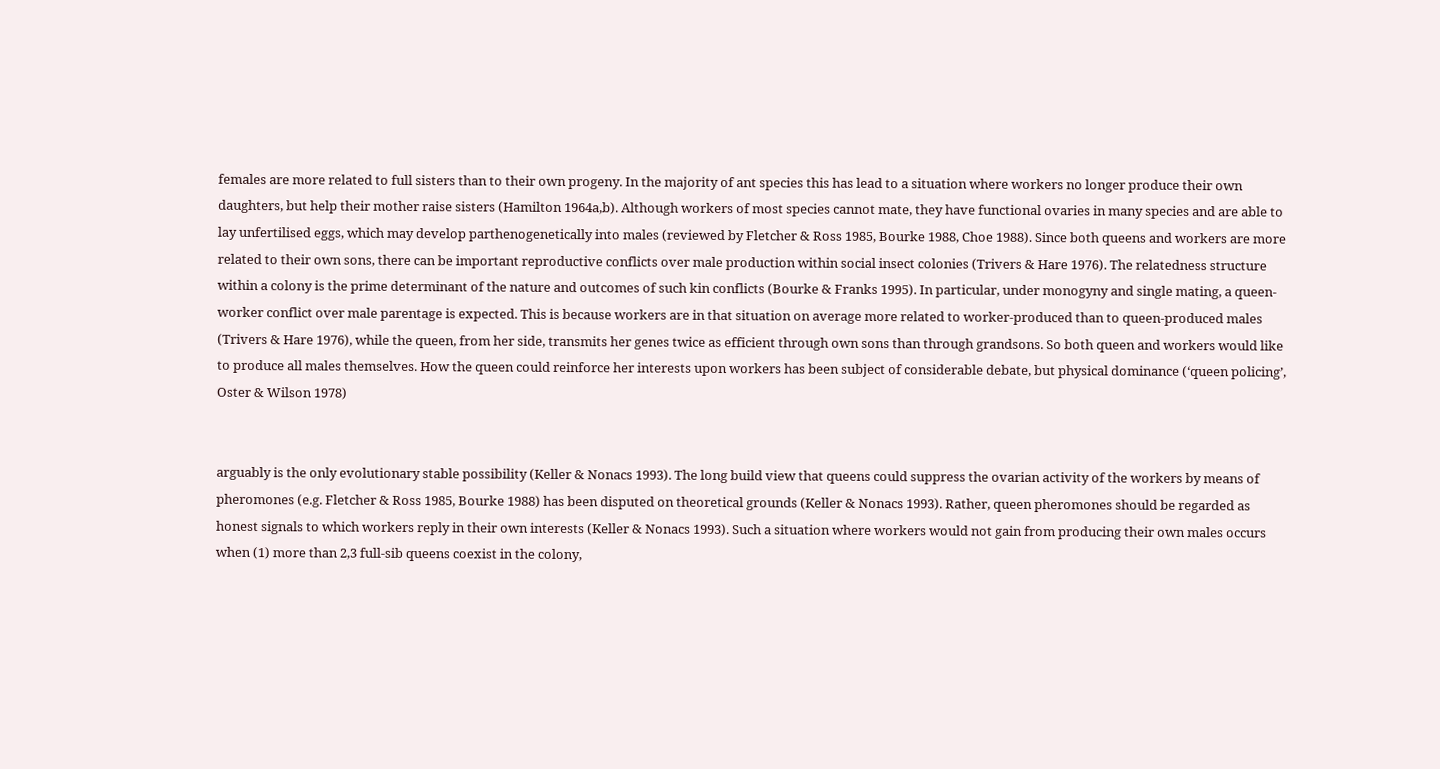females are more related to full sisters than to their own progeny. In the majority of ant species this has lead to a situation where workers no longer produce their own daughters, but help their mother raise sisters (Hamilton 1964a,b). Although workers of most species cannot mate, they have functional ovaries in many species and are able to lay unfertilised eggs, which may develop parthenogenetically into males (reviewed by Fletcher & Ross 1985, Bourke 1988, Choe 1988). Since both queens and workers are more related to their own sons, there can be important reproductive conflicts over male production within social insect colonies (Trivers & Hare 1976). The relatedness structure within a colony is the prime determinant of the nature and outcomes of such kin conflicts (Bourke & Franks 1995). In particular, under monogyny and single mating, a queen-worker conflict over male parentage is expected. This is because workers are in that situation on average more related to worker-produced than to queen-produced males (Trivers & Hare 1976), while the queen, from her side, transmits her genes twice as efficient through own sons than through grandsons. So both queen and workers would like to produce all males themselves. How the queen could reinforce her interests upon workers has been subject of considerable debate, but physical dominance (‘queen policing’, Oster & Wilson 1978)


arguably is the only evolutionary stable possibility (Keller & Nonacs 1993). The long build view that queens could suppress the ovarian activity of the workers by means of pheromones (e.g. Fletcher & Ross 1985, Bourke 1988) has been disputed on theoretical grounds (Keller & Nonacs 1993). Rather, queen pheromones should be regarded as honest signals to which workers reply in their own interests (Keller & Nonacs 1993). Such a situation where workers would not gain from producing their own males occurs when (1) more than 2,3 full-sib queens coexist in the colony,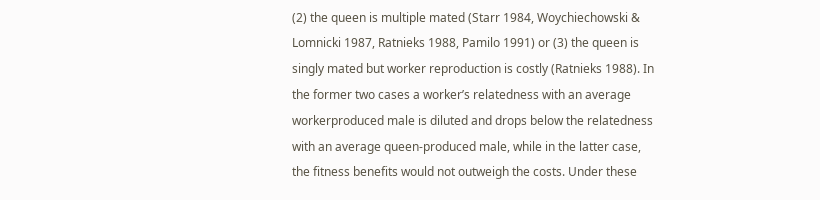(2) the queen is multiple mated (Starr 1984, Woychiechowski & Lomnicki 1987, Ratnieks 1988, Pamilo 1991) or (3) the queen is singly mated but worker reproduction is costly (Ratnieks 1988). In the former two cases a worker’s relatedness with an average workerproduced male is diluted and drops below the relatedness with an average queen-produced male, while in the latter case, the fitness benefits would not outweigh the costs. Under these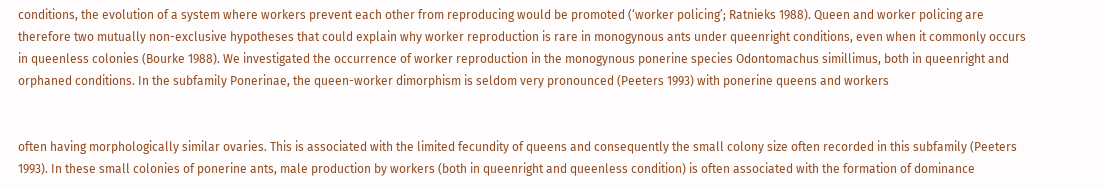conditions, the evolution of a system where workers prevent each other from reproducing would be promoted (‘worker policing’; Ratnieks 1988). Queen and worker policing are therefore two mutually non-exclusive hypotheses that could explain why worker reproduction is rare in monogynous ants under queenright conditions, even when it commonly occurs in queenless colonies (Bourke 1988). We investigated the occurrence of worker reproduction in the monogynous ponerine species Odontomachus simillimus, both in queenright and orphaned conditions. In the subfamily Ponerinae, the queen-worker dimorphism is seldom very pronounced (Peeters 1993) with ponerine queens and workers


often having morphologically similar ovaries. This is associated with the limited fecundity of queens and consequently the small colony size often recorded in this subfamily (Peeters 1993). In these small colonies of ponerine ants, male production by workers (both in queenright and queenless condition) is often associated with the formation of dominance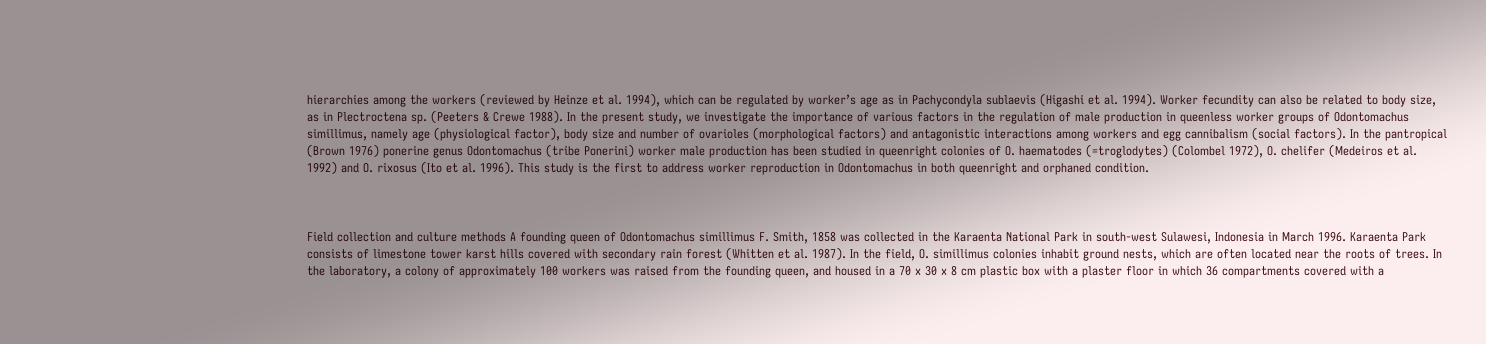hierarchies among the workers (reviewed by Heinze et al. 1994), which can be regulated by worker’s age as in Pachycondyla sublaevis (Higashi et al. 1994). Worker fecundity can also be related to body size, as in Plectroctena sp. (Peeters & Crewe 1988). In the present study, we investigate the importance of various factors in the regulation of male production in queenless worker groups of Odontomachus simillimus, namely age (physiological factor), body size and number of ovarioles (morphological factors) and antagonistic interactions among workers and egg cannibalism (social factors). In the pantropical (Brown 1976) ponerine genus Odontomachus (tribe Ponerini) worker male production has been studied in queenright colonies of O. haematodes (=troglodytes) (Colombel 1972), O. chelifer (Medeiros et al. 1992) and O. rixosus (Ito et al. 1996). This study is the first to address worker reproduction in Odontomachus in both queenright and orphaned condition.



Field collection and culture methods A founding queen of Odontomachus simillimus F. Smith, 1858 was collected in the Karaenta National Park in south-west Sulawesi, Indonesia in March 1996. Karaenta Park consists of limestone tower karst hills covered with secondary rain forest (Whitten et al. 1987). In the field, O. simillimus colonies inhabit ground nests, which are often located near the roots of trees. In the laboratory, a colony of approximately 100 workers was raised from the founding queen, and housed in a 70 x 30 x 8 cm plastic box with a plaster floor in which 36 compartments covered with a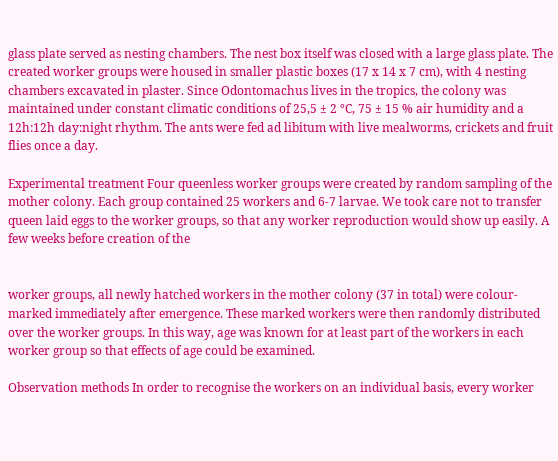glass plate served as nesting chambers. The nest box itself was closed with a large glass plate. The created worker groups were housed in smaller plastic boxes (17 x 14 x 7 cm), with 4 nesting chambers excavated in plaster. Since Odontomachus lives in the tropics, the colony was maintained under constant climatic conditions of 25,5 ± 2 °C, 75 ± 15 % air humidity and a 12h:12h day:night rhythm. The ants were fed ad libitum with live mealworms, crickets and fruit flies once a day.

Experimental treatment Four queenless worker groups were created by random sampling of the mother colony. Each group contained 25 workers and 6-7 larvae. We took care not to transfer queen laid eggs to the worker groups, so that any worker reproduction would show up easily. A few weeks before creation of the


worker groups, all newly hatched workers in the mother colony (37 in total) were colour-marked immediately after emergence. These marked workers were then randomly distributed over the worker groups. In this way, age was known for at least part of the workers in each worker group so that effects of age could be examined.

Observation methods In order to recognise the workers on an individual basis, every worker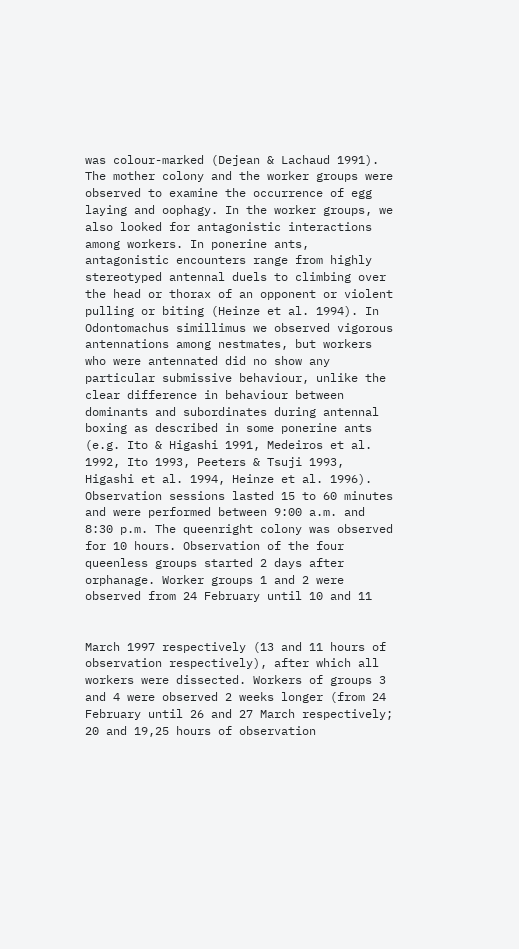was colour-marked (Dejean & Lachaud 1991). The mother colony and the worker groups were observed to examine the occurrence of egg laying and oophagy. In the worker groups, we also looked for antagonistic interactions among workers. In ponerine ants, antagonistic encounters range from highly stereotyped antennal duels to climbing over the head or thorax of an opponent or violent pulling or biting (Heinze et al. 1994). In Odontomachus simillimus we observed vigorous antennations among nestmates, but workers who were antennated did no show any particular submissive behaviour, unlike the clear difference in behaviour between dominants and subordinates during antennal boxing as described in some ponerine ants (e.g. Ito & Higashi 1991, Medeiros et al. 1992, Ito 1993, Peeters & Tsuji 1993, Higashi et al. 1994, Heinze et al. 1996). Observation sessions lasted 15 to 60 minutes and were performed between 9:00 a.m. and 8:30 p.m. The queenright colony was observed for 10 hours. Observation of the four queenless groups started 2 days after orphanage. Worker groups 1 and 2 were observed from 24 February until 10 and 11


March 1997 respectively (13 and 11 hours of observation respectively), after which all workers were dissected. Workers of groups 3 and 4 were observed 2 weeks longer (from 24 February until 26 and 27 March respectively; 20 and 19,25 hours of observation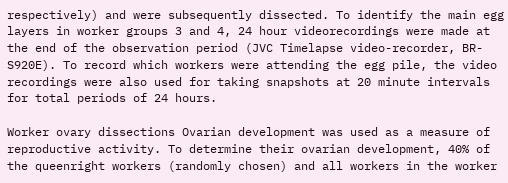respectively) and were subsequently dissected. To identify the main egg layers in worker groups 3 and 4, 24 hour videorecordings were made at the end of the observation period (JVC Timelapse video-recorder, BR-S920E). To record which workers were attending the egg pile, the video recordings were also used for taking snapshots at 20 minute intervals for total periods of 24 hours.

Worker ovary dissections Ovarian development was used as a measure of reproductive activity. To determine their ovarian development, 40% of the queenright workers (randomly chosen) and all workers in the worker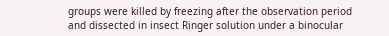groups were killed by freezing after the observation period and dissected in insect Ringer solution under a binocular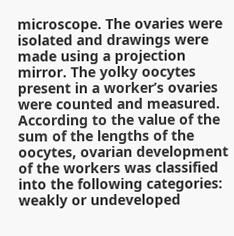microscope. The ovaries were isolated and drawings were made using a projection mirror. The yolky oocytes present in a worker’s ovaries were counted and measured. According to the value of the sum of the lengths of the oocytes, ovarian development of the workers was classified into the following categories: weakly or undeveloped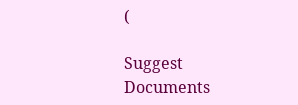(

Suggest Documents